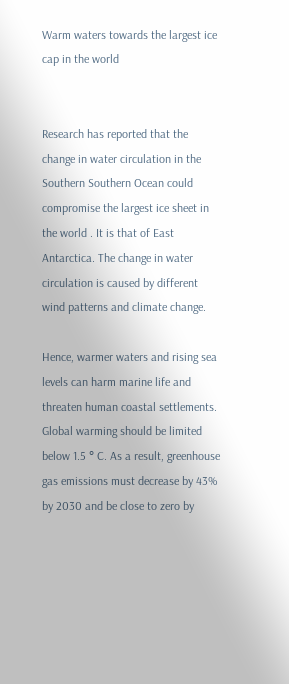Warm waters towards the largest ice cap in the world


Research has reported that the change in water circulation in the Southern Southern Ocean could compromise the largest ice sheet in the world . It is that of East Antarctica. The change in water circulation is caused by different wind patterns and climate change.

Hence, warmer waters and rising sea levels can harm marine life and threaten human coastal settlements. Global warming should be limited below 1.5 ° C. As a result, greenhouse gas emissions must decrease by 43% by 2030 and be close to zero by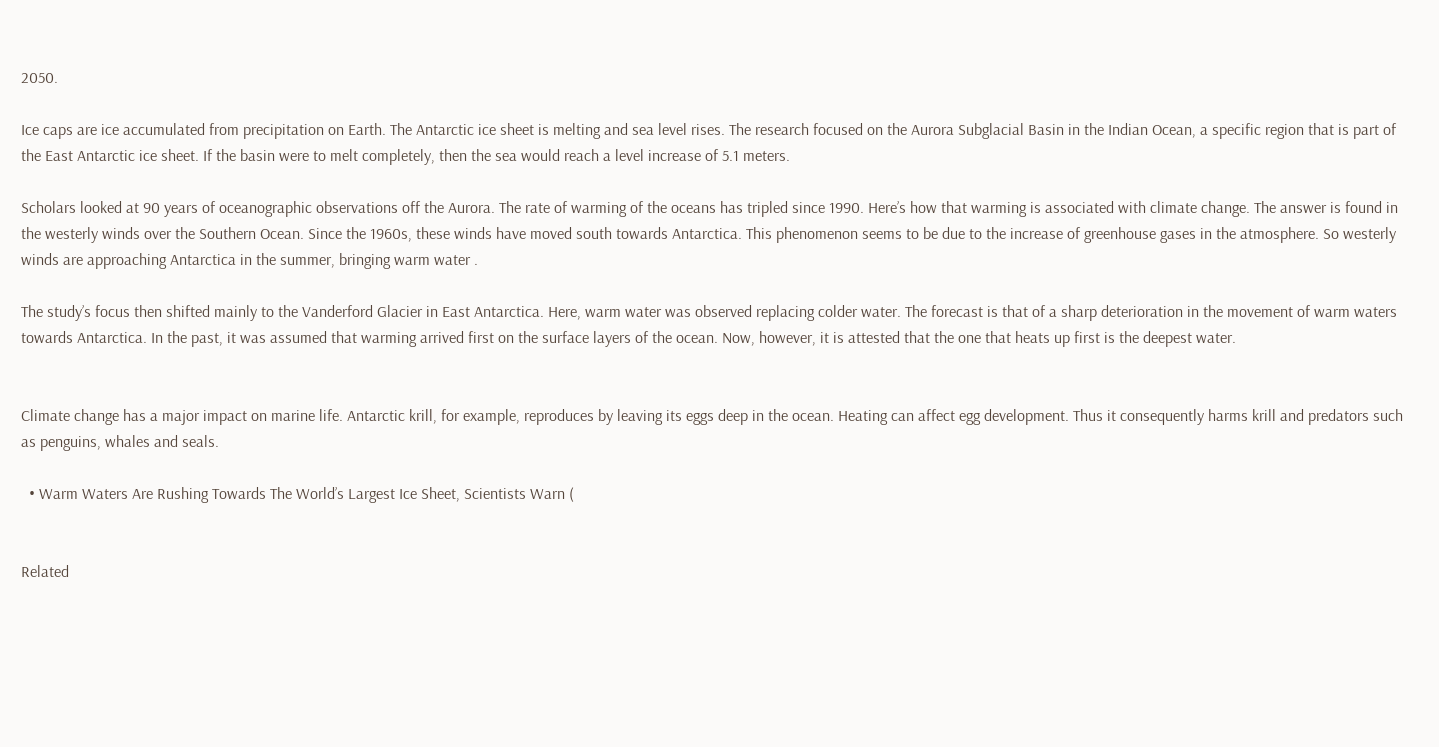2050.

Ice caps are ice accumulated from precipitation on Earth. The Antarctic ice sheet is melting and sea level rises. The research focused on the Aurora Subglacial Basin in the Indian Ocean, a specific region that is part of the East Antarctic ice sheet. If the basin were to melt completely, then the sea would reach a level increase of 5.1 meters.

Scholars looked at 90 years of oceanographic observations off the Aurora. The rate of warming of the oceans has tripled since 1990. Here’s how that warming is associated with climate change. The answer is found in the westerly winds over the Southern Ocean. Since the 1960s, these winds have moved south towards Antarctica. This phenomenon seems to be due to the increase of greenhouse gases in the atmosphere. So westerly winds are approaching Antarctica in the summer, bringing warm water .

The study’s focus then shifted mainly to the Vanderford Glacier in East Antarctica. Here, warm water was observed replacing colder water. The forecast is that of a sharp deterioration in the movement of warm waters towards Antarctica. In the past, it was assumed that warming arrived first on the surface layers of the ocean. Now, however, it is attested that the one that heats up first is the deepest water.


Climate change has a major impact on marine life. Antarctic krill, for example, reproduces by leaving its eggs deep in the ocean. Heating can affect egg development. Thus it consequently harms krill and predators such as penguins, whales and seals.

  • Warm Waters Are Rushing Towards The World’s Largest Ice Sheet, Scientists Warn (


Related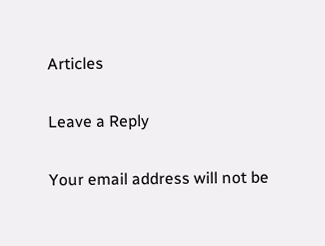Articles

Leave a Reply

Your email address will not be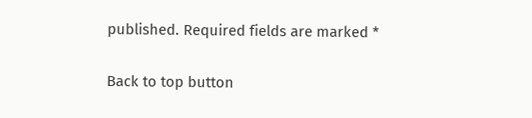published. Required fields are marked *

Back to top button